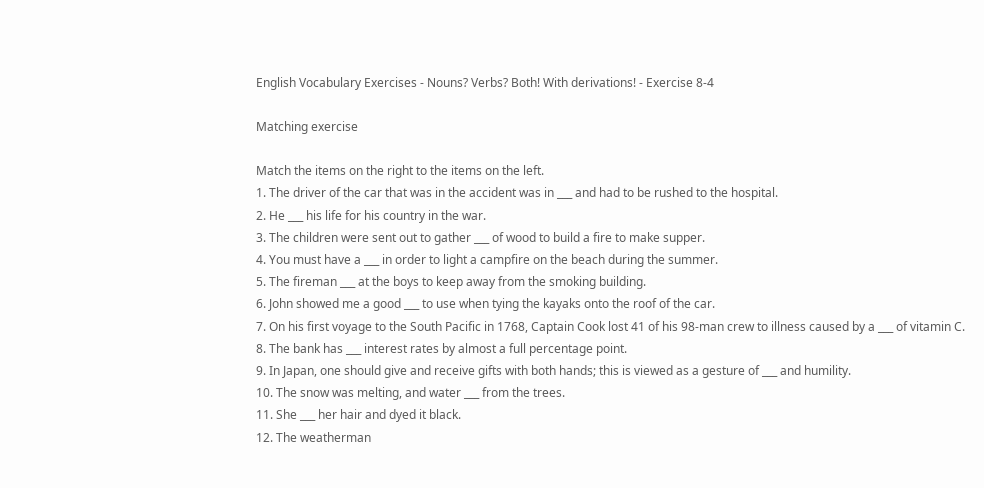English Vocabulary Exercises - Nouns? Verbs? Both! With derivations! - Exercise 8-4

Matching exercise

Match the items on the right to the items on the left.
1. The driver of the car that was in the accident was in ___ and had to be rushed to the hospital.
2. He ___ his life for his country in the war.
3. The children were sent out to gather ___ of wood to build a fire to make supper.
4. You must have a ___ in order to light a campfire on the beach during the summer.
5. The fireman ___ at the boys to keep away from the smoking building.
6. John showed me a good ___ to use when tying the kayaks onto the roof of the car.
7. On his first voyage to the South Pacific in 1768, Captain Cook lost 41 of his 98-man crew to illness caused by a ___ of vitamin C.
8. The bank has ___ interest rates by almost a full percentage point.
9. In Japan, one should give and receive gifts with both hands; this is viewed as a gesture of ___ and humility.
10. The snow was melting, and water ___ from the trees.
11. She ___ her hair and dyed it black.
12. The weatherman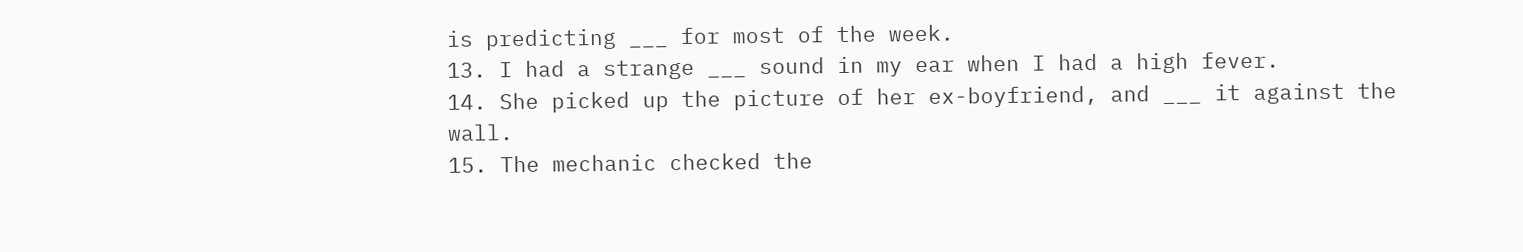is predicting ___ for most of the week.
13. I had a strange ___ sound in my ear when I had a high fever.
14. She picked up the picture of her ex-boyfriend, and ___ it against the wall.
15. The mechanic checked the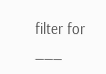filter for ___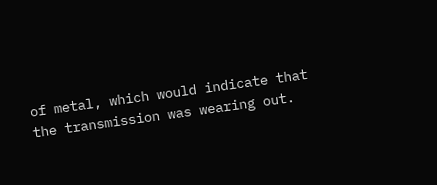of metal, which would indicate that the transmission was wearing out.